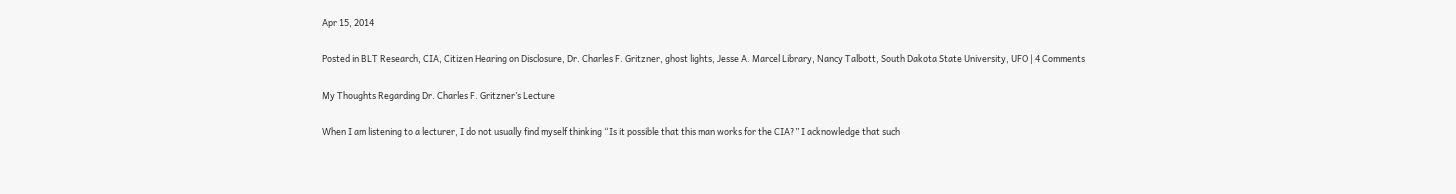Apr 15, 2014

Posted in BLT Research, CIA, Citizen Hearing on Disclosure, Dr. Charles F. Gritzner, ghost lights, Jesse A. Marcel Library, Nancy Talbott, South Dakota State University, UFO | 4 Comments

My Thoughts Regarding Dr. Charles F. Gritzner’s Lecture

When I am listening to a lecturer, I do not usually find myself thinking “Is it possible that this man works for the CIA?” I acknowledge that such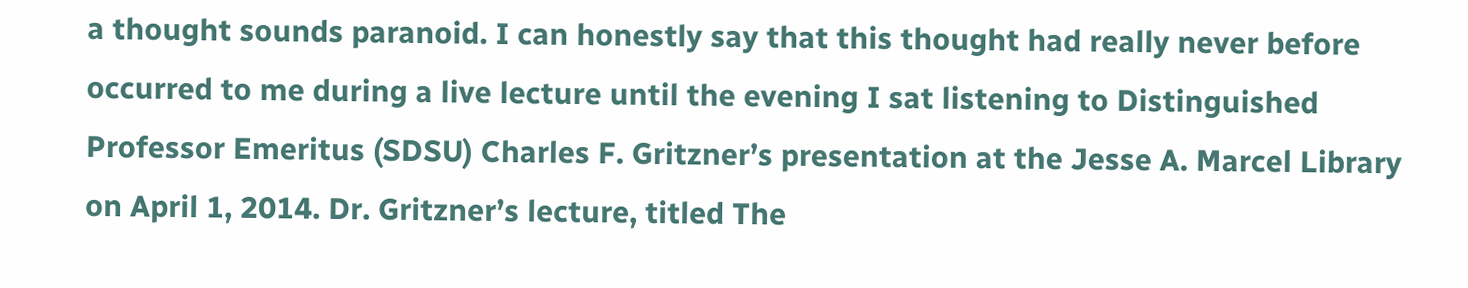a thought sounds paranoid. I can honestly say that this thought had really never before occurred to me during a live lecture until the evening I sat listening to Distinguished Professor Emeritus (SDSU) Charles F. Gritzner’s presentation at the Jesse A. Marcel Library on April 1, 2014. Dr. Gritzner’s lecture, titled The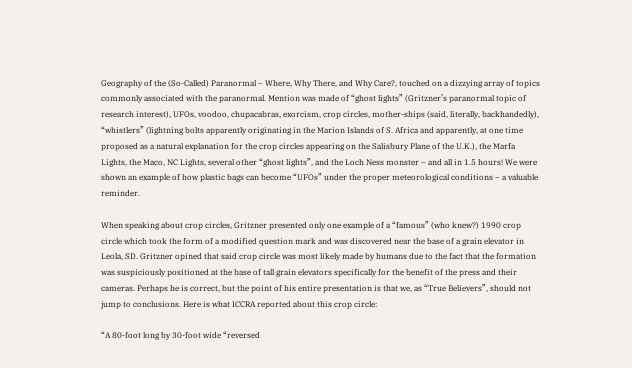Geography of the (So-Called) Paranormal – Where, Why There, and Why Care?, touched on a dizzying array of topics commonly associated with the paranormal. Mention was made of “ghost lights” (Gritzner’s paranormal topic of research interest), UFOs, voodoo, chupacabras, exorcism, crop circles, mother-ships (said, literally, backhandedly), “whistlers” (lightning bolts apparently originating in the Marion Islands of S. Africa and apparently, at one time proposed as a natural explanation for the crop circles appearing on the Salisbury Plane of the U.K.), the Marfa Lights, the Maco, NC Lights, several other “ghost lights”, and the Loch Ness monster – and all in 1.5 hours! We were shown an example of how plastic bags can become “UFOs” under the proper meteorological conditions – a valuable reminder.

When speaking about crop circles, Gritzner presented only one example of a “famous” (who knew?) 1990 crop circle which took the form of a modified question mark and was discovered near the base of a grain elevator in Leola, SD. Gritzner opined that said crop circle was most likely made by humans due to the fact that the formation was suspiciously positioned at the base of tall grain elevators specifically for the benefit of the press and their cameras. Perhaps he is correct, but the point of his entire presentation is that we, as “True Believers”, should not jump to conclusions. Here is what ICCRA reported about this crop circle:

“A 80-foot long by 30-foot wide “reversed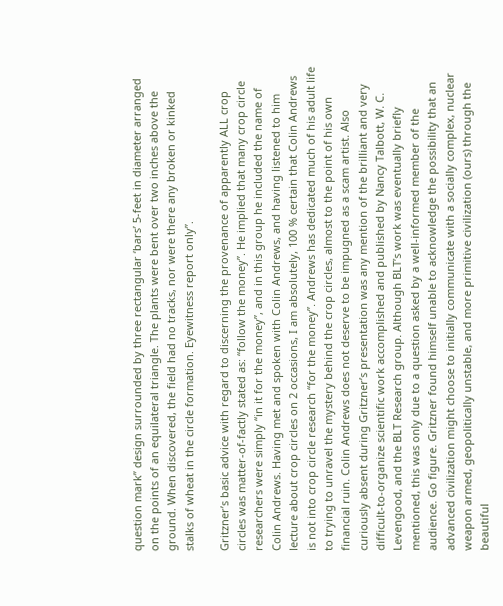question mark” design surrounded by three rectangular ‘bars’ 5-feet in diameter arranged on the points of an equilateral triangle. The plants were bent over two inches above the ground. When discovered, the field had no tracks, nor were there any broken or kinked stalks of wheat in the circle formation. Eyewitness report only”.

Gritzner’s basic advice with regard to discerning the provenance of apparently ALL crop circles was matter-of-factly stated as: “follow the money”. He implied that many crop circle researchers were simply “in it for the money”, and in this group he included the name of Colin Andrews. Having met and spoken with Colin Andrews, and having listened to him lecture about crop circles on 2 occasions, I am absolutely, 100 % certain that Colin Andrews is not into crop circle research “for the money”. Andrews has dedicated much of his adult life to trying to unravel the mystery behind the crop circles, almost to the point of his own financial ruin. Colin Andrews does not deserve to be impugned as a scam artist. Also curiously absent during Gritzner’s presentation was any mention of the brilliant and very difficult-to-organize scientific work accomplished and published by Nancy Talbott, W. C. Levengood, and the BLT Research group. Although BLT’s work was eventually briefly mentioned, this was only due to a question asked by a well-informed member of the audience. Go figure. Gritzner found himself unable to acknowledge the possibility that an advanced civilization might choose to initially communicate with a socially complex, nuclear weapon armed, geopolitically unstable, and more primitive civilization (ours) through the beautiful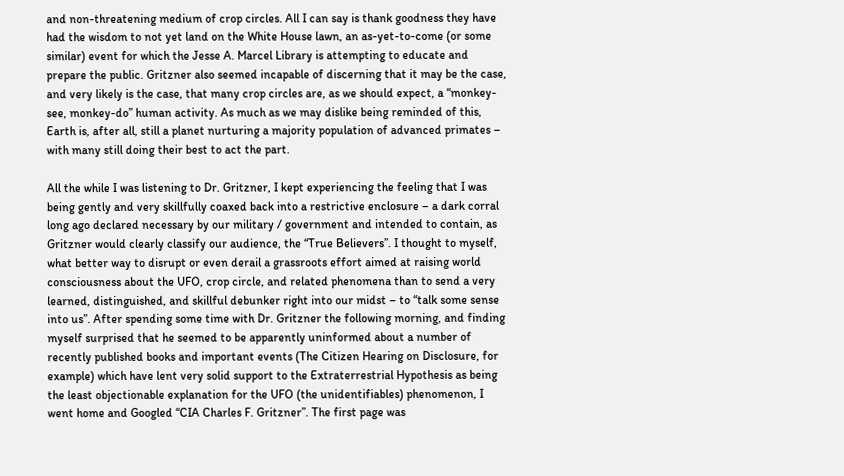and non-threatening medium of crop circles. All I can say is thank goodness they have had the wisdom to not yet land on the White House lawn, an as-yet-to-come (or some similar) event for which the Jesse A. Marcel Library is attempting to educate and prepare the public. Gritzner also seemed incapable of discerning that it may be the case, and very likely is the case, that many crop circles are, as we should expect, a “monkey-see, monkey-do” human activity. As much as we may dislike being reminded of this, Earth is, after all, still a planet nurturing a majority population of advanced primates – with many still doing their best to act the part.

All the while I was listening to Dr. Gritzner, I kept experiencing the feeling that I was being gently and very skillfully coaxed back into a restrictive enclosure – a dark corral long ago declared necessary by our military / government and intended to contain, as Gritzner would clearly classify our audience, the “True Believers”. I thought to myself, what better way to disrupt or even derail a grassroots effort aimed at raising world consciousness about the UFO, crop circle, and related phenomena than to send a very learned, distinguished, and skillful debunker right into our midst – to “talk some sense into us”. After spending some time with Dr. Gritzner the following morning, and finding myself surprised that he seemed to be apparently uninformed about a number of recently published books and important events (The Citizen Hearing on Disclosure, for example) which have lent very solid support to the Extraterrestrial Hypothesis as being the least objectionable explanation for the UFO (the unidentifiables) phenomenon, I went home and Googled “CIA Charles F. Gritzner”. The first page was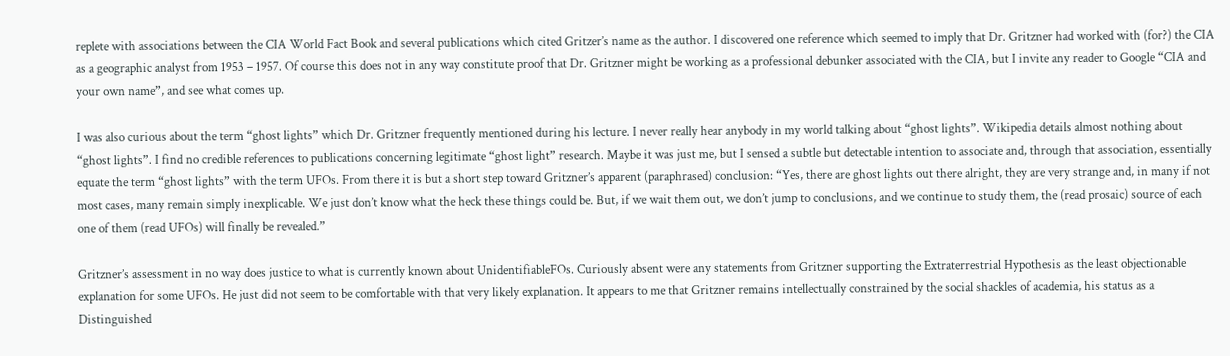replete with associations between the CIA World Fact Book and several publications which cited Gritzer’s name as the author. I discovered one reference which seemed to imply that Dr. Gritzner had worked with (for?) the CIA as a geographic analyst from 1953 – 1957. Of course this does not in any way constitute proof that Dr. Gritzner might be working as a professional debunker associated with the CIA, but I invite any reader to Google “CIA and your own name”, and see what comes up.

I was also curious about the term “ghost lights” which Dr. Gritzner frequently mentioned during his lecture. I never really hear anybody in my world talking about “ghost lights”. Wikipedia details almost nothing about “ghost lights”. I find no credible references to publications concerning legitimate “ghost light” research. Maybe it was just me, but I sensed a subtle but detectable intention to associate and, through that association, essentially equate the term “ghost lights” with the term UFOs. From there it is but a short step toward Gritzner’s apparent (paraphrased) conclusion: “Yes, there are ghost lights out there alright, they are very strange and, in many if not most cases, many remain simply inexplicable. We just don’t know what the heck these things could be. But, if we wait them out, we don’t jump to conclusions, and we continue to study them, the (read prosaic) source of each one of them (read UFOs) will finally be revealed.”

Gritzner’s assessment in no way does justice to what is currently known about UnidentifiableFOs. Curiously absent were any statements from Gritzner supporting the Extraterrestrial Hypothesis as the least objectionable explanation for some UFOs. He just did not seem to be comfortable with that very likely explanation. It appears to me that Gritzner remains intellectually constrained by the social shackles of academia, his status as a Distinguished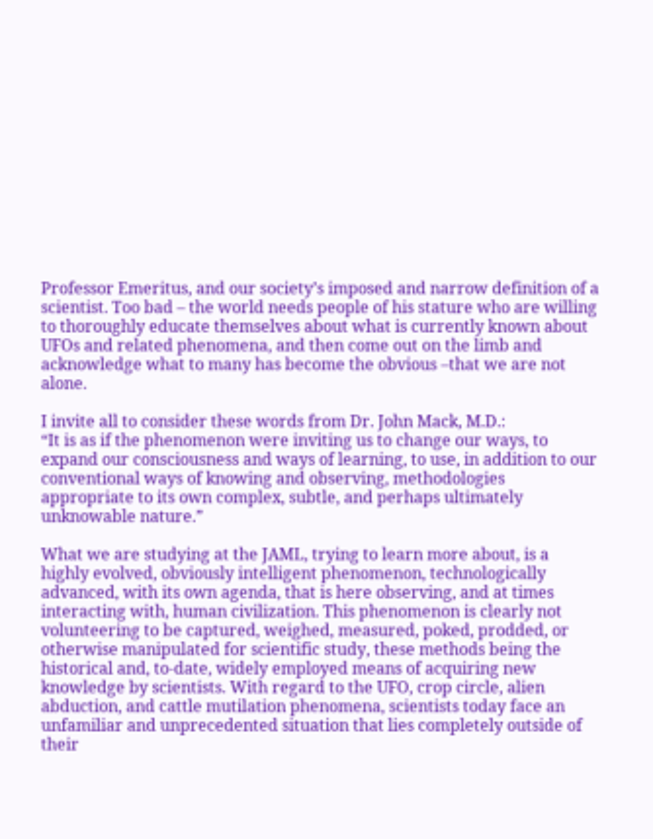Professor Emeritus, and our society’s imposed and narrow definition of a scientist. Too bad – the world needs people of his stature who are willing to thoroughly educate themselves about what is currently known about UFOs and related phenomena, and then come out on the limb and acknowledge what to many has become the obvious –that we are not alone.

I invite all to consider these words from Dr. John Mack, M.D.:
“It is as if the phenomenon were inviting us to change our ways, to expand our consciousness and ways of learning, to use, in addition to our conventional ways of knowing and observing, methodologies appropriate to its own complex, subtle, and perhaps ultimately unknowable nature.”

What we are studying at the JAML, trying to learn more about, is a highly evolved, obviously intelligent phenomenon, technologically advanced, with its own agenda, that is here observing, and at times interacting with, human civilization. This phenomenon is clearly not volunteering to be captured, weighed, measured, poked, prodded, or otherwise manipulated for scientific study, these methods being the historical and, to-date, widely employed means of acquiring new knowledge by scientists. With regard to the UFO, crop circle, alien abduction, and cattle mutilation phenomena, scientists today face an unfamiliar and unprecedented situation that lies completely outside of their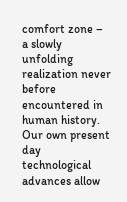comfort zone – a slowly unfolding realization never before encountered in human history. Our own present day technological advances allow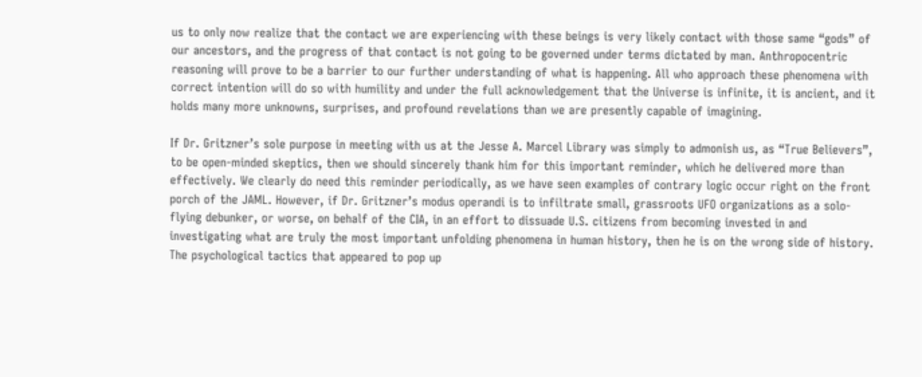us to only now realize that the contact we are experiencing with these beings is very likely contact with those same “gods” of our ancestors, and the progress of that contact is not going to be governed under terms dictated by man. Anthropocentric reasoning will prove to be a barrier to our further understanding of what is happening. All who approach these phenomena with correct intention will do so with humility and under the full acknowledgement that the Universe is infinite, it is ancient, and it holds many more unknowns, surprises, and profound revelations than we are presently capable of imagining.

If Dr. Gritzner’s sole purpose in meeting with us at the Jesse A. Marcel Library was simply to admonish us, as “True Believers”, to be open-minded skeptics, then we should sincerely thank him for this important reminder, which he delivered more than effectively. We clearly do need this reminder periodically, as we have seen examples of contrary logic occur right on the front porch of the JAML. However, if Dr. Gritzner’s modus operandi is to infiltrate small, grassroots UFO organizations as a solo-flying debunker, or worse, on behalf of the CIA, in an effort to dissuade U.S. citizens from becoming invested in and investigating what are truly the most important unfolding phenomena in human history, then he is on the wrong side of history. The psychological tactics that appeared to pop up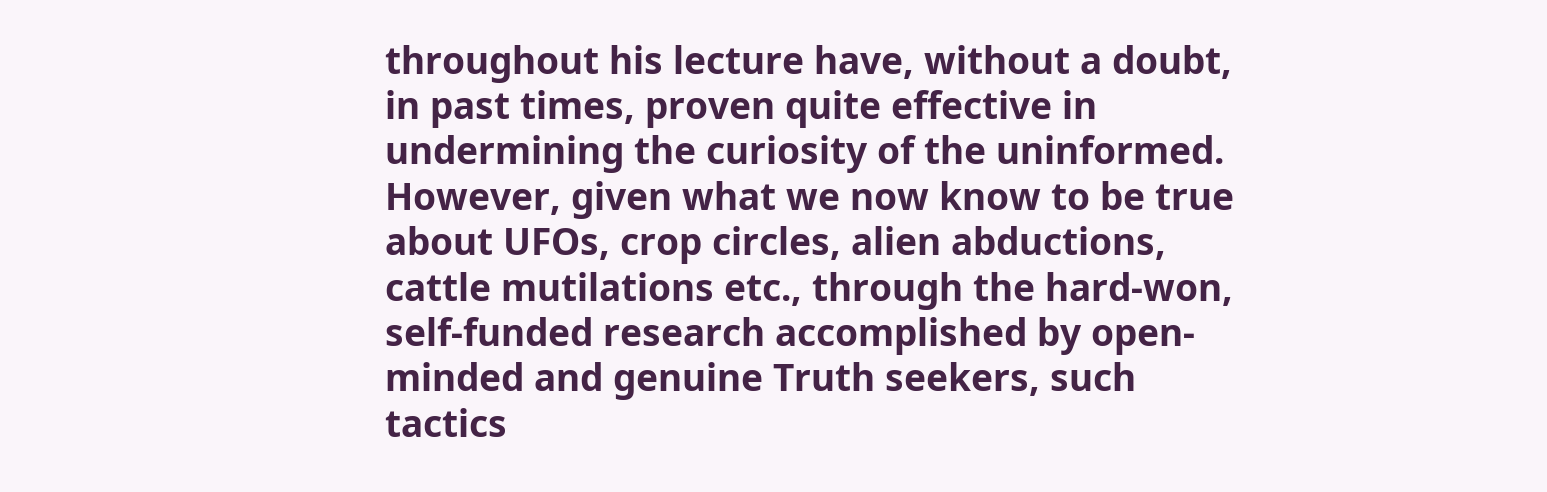throughout his lecture have, without a doubt, in past times, proven quite effective in undermining the curiosity of the uninformed. However, given what we now know to be true about UFOs, crop circles, alien abductions, cattle mutilations etc., through the hard-won, self-funded research accomplished by open-minded and genuine Truth seekers, such tactics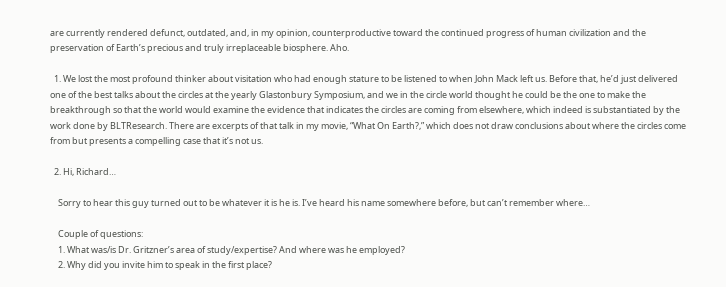are currently rendered defunct, outdated, and, in my opinion, counterproductive toward the continued progress of human civilization and the preservation of Earth’s precious and truly irreplaceable biosphere. Aho.

  1. We lost the most profound thinker about visitation who had enough stature to be listened to when John Mack left us. Before that, he’d just delivered one of the best talks about the circles at the yearly Glastonbury Symposium, and we in the circle world thought he could be the one to make the breakthrough so that the world would examine the evidence that indicates the circles are coming from elsewhere, which indeed is substantiated by the work done by BLTResearch. There are excerpts of that talk in my movie, “What On Earth?,” which does not draw conclusions about where the circles come from but presents a compelling case that it’s not us.

  2. Hi, Richard…

    Sorry to hear this guy turned out to be whatever it is he is. I’ve heard his name somewhere before, but can’t remember where…

    Couple of questions:
    1. What was/is Dr. Gritzner’s area of study/expertise? And where was he employed?
    2. Why did you invite him to speak in the first place?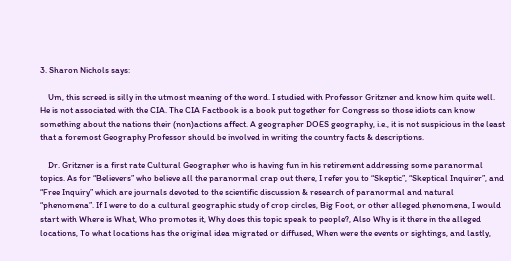3. Sharon Nichols says:

    Um, this screed is silly in the utmost meaning of the word. I studied with Professor Gritzner and know him quite well. He is not associated with the CIA. The CIA Factbook is a book put together for Congress so those idiots can know something about the nations their (non)actions affect. A geographer DOES geography, i.e., it is not suspicious in the least that a foremost Geography Professor should be involved in writing the country facts & descriptions.

    Dr. Gritzner is a first rate Cultural Geographer who is having fun in his retirement addressing some paranormal topics. As for “Believers” who believe all the paranormal crap out there, I refer you to “Skeptic”, “Skeptical Inquirer”, and “Free Inquiry” which are journals devoted to the scientific discussion & research of paranormal and natural “phenomena”. If I were to do a cultural geographic study of crop circles, Big Foot, or other alleged phenomena, I would start with Where is What, Who promotes it, Why does this topic speak to people?, Also Why is it there in the alleged locations, To what locations has the original idea migrated or diffused, When were the events or sightings, and lastly,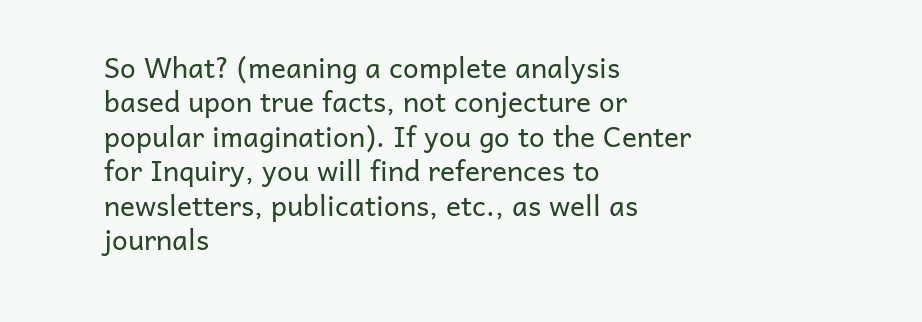So What? (meaning a complete analysis based upon true facts, not conjecture or popular imagination). If you go to the Center for Inquiry, you will find references to newsletters, publications, etc., as well as journals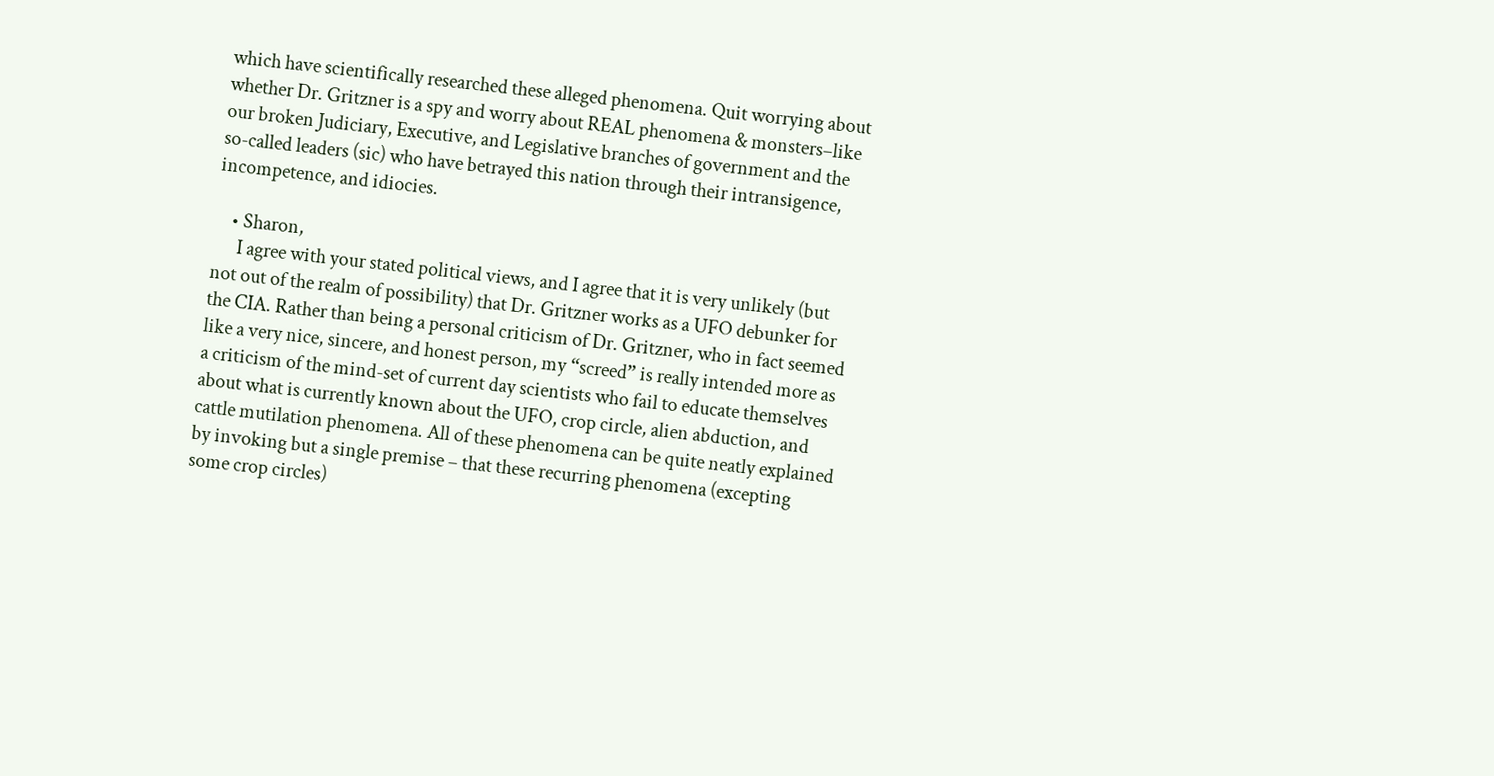which have scientifically researched these alleged phenomena. Quit worrying about whether Dr. Gritzner is a spy and worry about REAL phenomena & monsters–like our broken Judiciary, Executive, and Legislative branches of government and the so-called leaders (sic) who have betrayed this nation through their intransigence, incompetence, and idiocies.

    • Sharon,
      I agree with your stated political views, and I agree that it is very unlikely (but not out of the realm of possibility) that Dr. Gritzner works as a UFO debunker for the CIA. Rather than being a personal criticism of Dr. Gritzner, who in fact seemed like a very nice, sincere, and honest person, my “screed” is really intended more as a criticism of the mind-set of current day scientists who fail to educate themselves about what is currently known about the UFO, crop circle, alien abduction, and cattle mutilation phenomena. All of these phenomena can be quite neatly explained by invoking but a single premise – that these recurring phenomena (excepting some crop circles)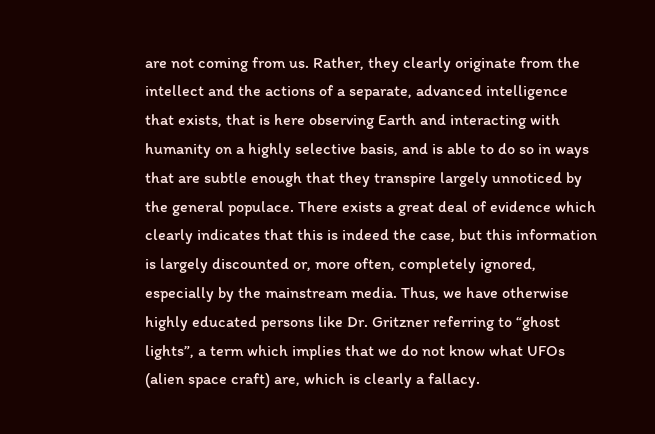are not coming from us. Rather, they clearly originate from the intellect and the actions of a separate, advanced intelligence that exists, that is here observing Earth and interacting with humanity on a highly selective basis, and is able to do so in ways that are subtle enough that they transpire largely unnoticed by the general populace. There exists a great deal of evidence which clearly indicates that this is indeed the case, but this information is largely discounted or, more often, completely ignored, especially by the mainstream media. Thus, we have otherwise highly educated persons like Dr. Gritzner referring to “ghost lights”, a term which implies that we do not know what UFOs (alien space craft) are, which is clearly a fallacy.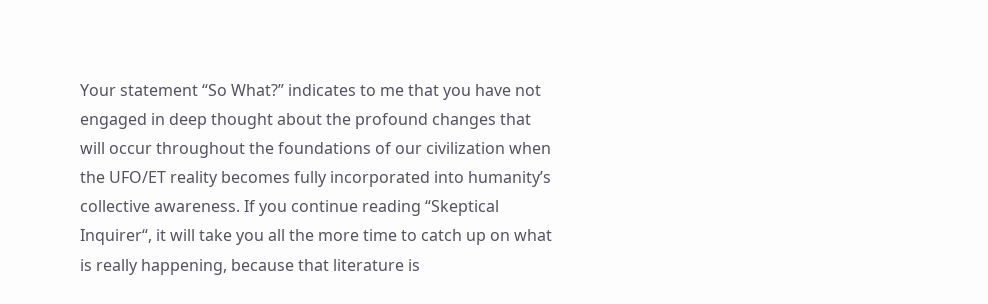Your statement “So What?” indicates to me that you have not engaged in deep thought about the profound changes that will occur throughout the foundations of our civilization when the UFO/ET reality becomes fully incorporated into humanity’s collective awareness. If you continue reading “Skeptical Inquirer“, it will take you all the more time to catch up on what is really happening, because that literature is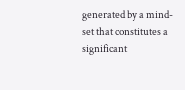generated by a mind-set that constitutes a significant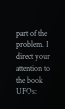part of the problem. I direct your attention to the book UFOs: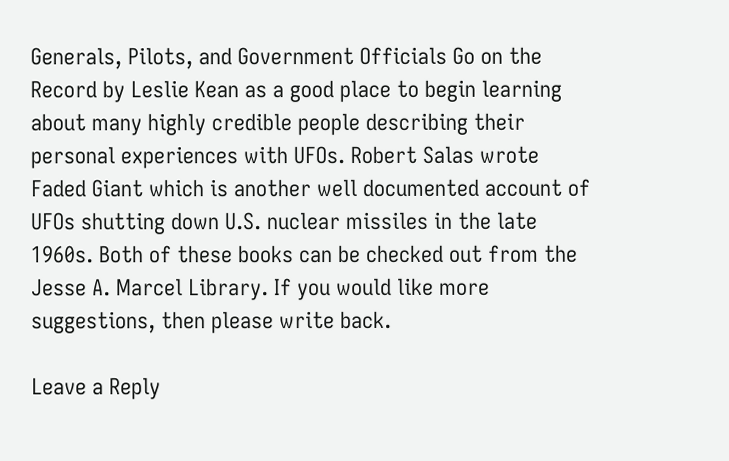Generals, Pilots, and Government Officials Go on the Record by Leslie Kean as a good place to begin learning about many highly credible people describing their personal experiences with UFOs. Robert Salas wrote Faded Giant which is another well documented account of UFOs shutting down U.S. nuclear missiles in the late 1960s. Both of these books can be checked out from the Jesse A. Marcel Library. If you would like more suggestions, then please write back.

Leave a Reply